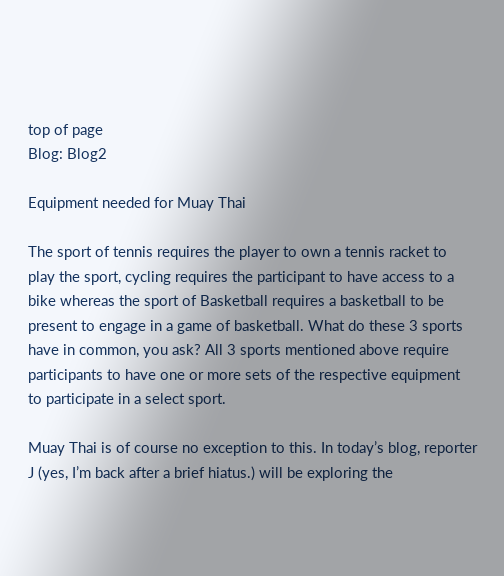top of page
Blog: Blog2

Equipment needed for Muay Thai

The sport of tennis requires the player to own a tennis racket to play the sport, cycling requires the participant to have access to a bike whereas the sport of Basketball requires a basketball to be present to engage in a game of basketball. What do these 3 sports have in common, you ask? All 3 sports mentioned above require participants to have one or more sets of the respective equipment to participate in a select sport.

Muay Thai is of course no exception to this. In today’s blog, reporter J (yes, I’m back after a brief hiatus.) will be exploring the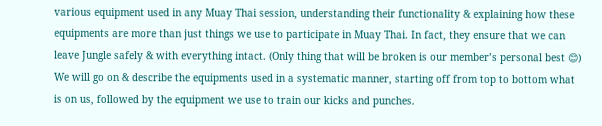various equipment used in any Muay Thai session, understanding their functionality & explaining how these equipments are more than just things we use to participate in Muay Thai. In fact, they ensure that we can leave Jungle safely & with everything intact. (Only thing that will be broken is our member’s personal best 😊) We will go on & describe the equipments used in a systematic manner, starting off from top to bottom what is on us, followed by the equipment we use to train our kicks and punches.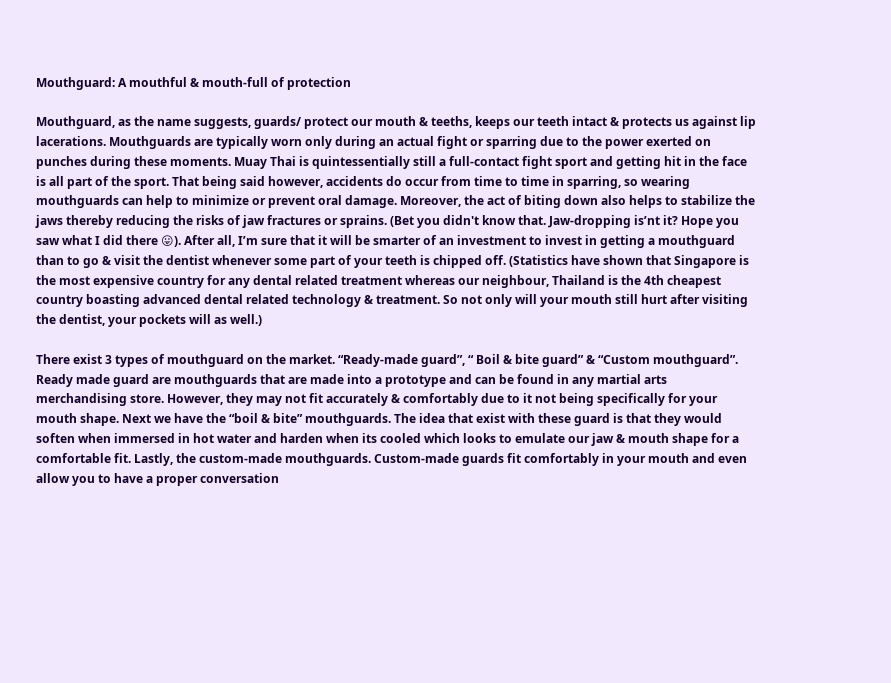Mouthguard: A mouthful & mouth-full of protection

Mouthguard, as the name suggests, guards/ protect our mouth & teeths, keeps our teeth intact & protects us against lip lacerations. Mouthguards are typically worn only during an actual fight or sparring due to the power exerted on punches during these moments. Muay Thai is quintessentially still a full-contact fight sport and getting hit in the face is all part of the sport. That being said however, accidents do occur from time to time in sparring, so wearing mouthguards can help to minimize or prevent oral damage. Moreover, the act of biting down also helps to stabilize the jaws thereby reducing the risks of jaw fractures or sprains. (Bet you didn't know that. Jaw-dropping is’nt it? Hope you saw what I did there 😛). After all, I’m sure that it will be smarter of an investment to invest in getting a mouthguard than to go & visit the dentist whenever some part of your teeth is chipped off. (Statistics have shown that Singapore is the most expensive country for any dental related treatment whereas our neighbour, Thailand is the 4th cheapest country boasting advanced dental related technology & treatment. So not only will your mouth still hurt after visiting the dentist, your pockets will as well.)

There exist 3 types of mouthguard on the market. “Ready-made guard”, “ Boil & bite guard” & “Custom mouthguard”. Ready made guard are mouthguards that are made into a prototype and can be found in any martial arts merchandising store. However, they may not fit accurately & comfortably due to it not being specifically for your mouth shape. Next we have the “boil & bite” mouthguards. The idea that exist with these guard is that they would soften when immersed in hot water and harden when its cooled which looks to emulate our jaw & mouth shape for a comfortable fit. Lastly, the custom-made mouthguards. Custom-made guards fit comfortably in your mouth and even allow you to have a proper conversation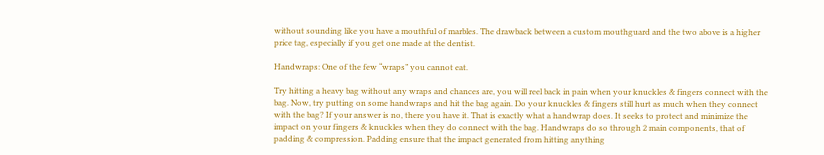without sounding like you have a mouthful of marbles. The drawback between a custom mouthguard and the two above is a higher price tag, especially if you get one made at the dentist.

Handwraps: One of the few “wraps” you cannot eat.

Try hitting a heavy bag without any wraps and chances are, you will reel back in pain when your knuckles & fingers connect with the bag. Now, try putting on some handwraps and hit the bag again. Do your knuckles & fingers still hurt as much when they connect with the bag? If your answer is no, there you have it. That is exactly what a handwrap does. It seeks to protect and minimize the impact on your fingers & knuckles when they do connect with the bag. Handwraps do so through 2 main components, that of padding & compression. Padding ensure that the impact generated from hitting anything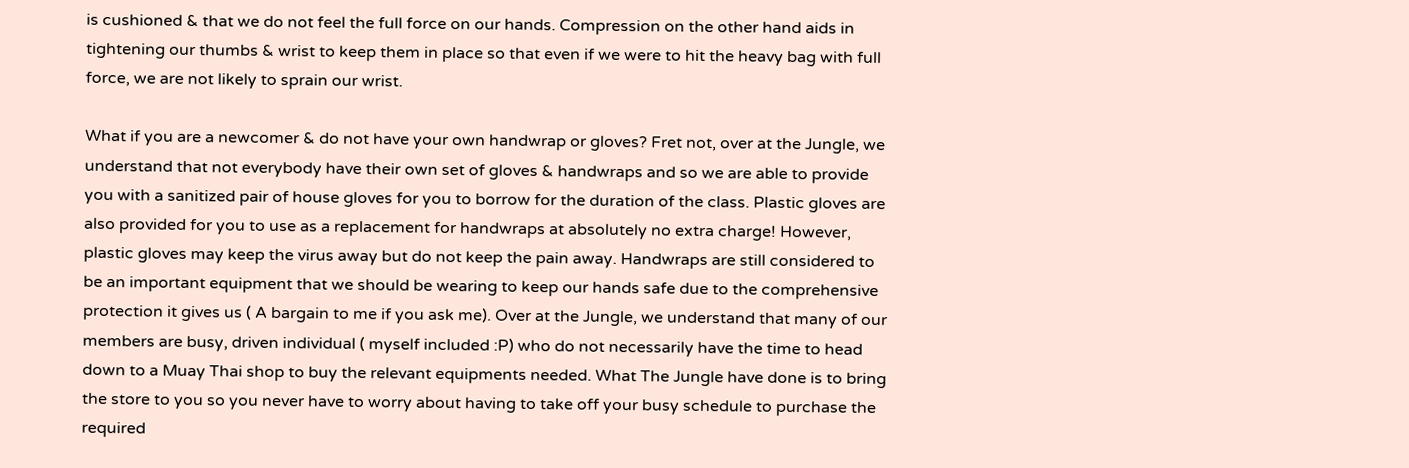is cushioned & that we do not feel the full force on our hands. Compression on the other hand aids in tightening our thumbs & wrist to keep them in place so that even if we were to hit the heavy bag with full force, we are not likely to sprain our wrist.

What if you are a newcomer & do not have your own handwrap or gloves? Fret not, over at the Jungle, we understand that not everybody have their own set of gloves & handwraps and so we are able to provide you with a sanitized pair of house gloves for you to borrow for the duration of the class. Plastic gloves are also provided for you to use as a replacement for handwraps at absolutely no extra charge! However, plastic gloves may keep the virus away but do not keep the pain away. Handwraps are still considered to be an important equipment that we should be wearing to keep our hands safe due to the comprehensive protection it gives us ( A bargain to me if you ask me). Over at the Jungle, we understand that many of our members are busy, driven individual ( myself included :P) who do not necessarily have the time to head down to a Muay Thai shop to buy the relevant equipments needed. What The Jungle have done is to bring the store to you so you never have to worry about having to take off your busy schedule to purchase the required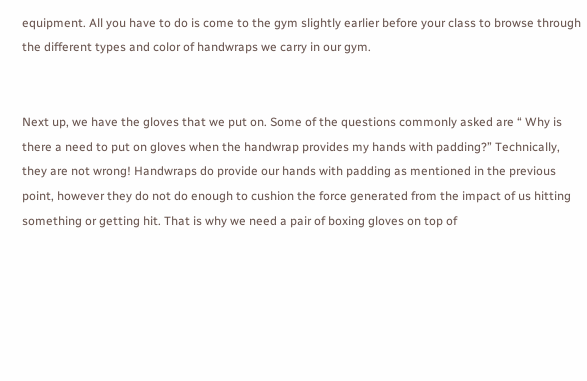equipment. All you have to do is come to the gym slightly earlier before your class to browse through the different types and color of handwraps we carry in our gym.


Next up, we have the gloves that we put on. Some of the questions commonly asked are “ Why is there a need to put on gloves when the handwrap provides my hands with padding?” Technically, they are not wrong! Handwraps do provide our hands with padding as mentioned in the previous point, however they do not do enough to cushion the force generated from the impact of us hitting something or getting hit. That is why we need a pair of boxing gloves on top of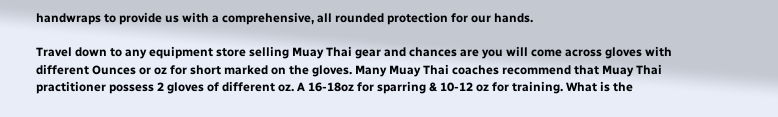handwraps to provide us with a comprehensive, all rounded protection for our hands.

Travel down to any equipment store selling Muay Thai gear and chances are you will come across gloves with different Ounces or oz for short marked on the gloves. Many Muay Thai coaches recommend that Muay Thai practitioner possess 2 gloves of different oz. A 16-18oz for sparring & 10-12 oz for training. What is the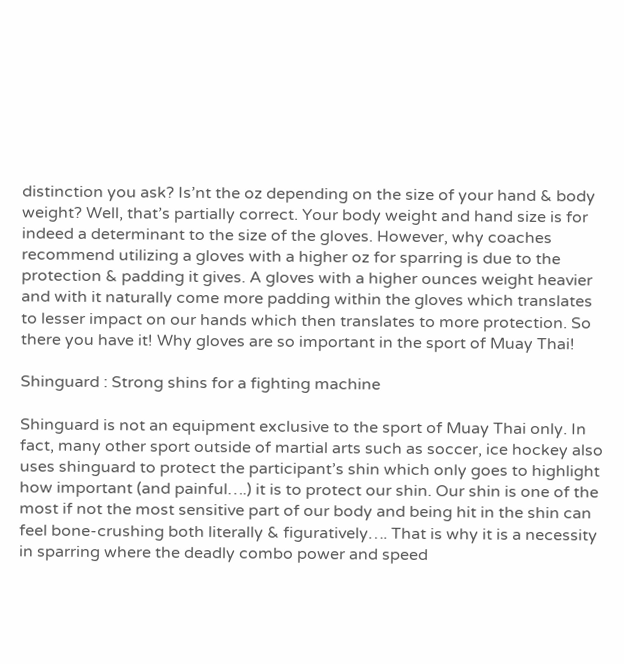distinction you ask? Is’nt the oz depending on the size of your hand & body weight? Well, that’s partially correct. Your body weight and hand size is for indeed a determinant to the size of the gloves. However, why coaches recommend utilizing a gloves with a higher oz for sparring is due to the protection & padding it gives. A gloves with a higher ounces weight heavier and with it naturally come more padding within the gloves which translates to lesser impact on our hands which then translates to more protection. So there you have it! Why gloves are so important in the sport of Muay Thai!

Shinguard : Strong shins for a fighting machine

Shinguard is not an equipment exclusive to the sport of Muay Thai only. In fact, many other sport outside of martial arts such as soccer, ice hockey also uses shinguard to protect the participant’s shin which only goes to highlight how important (and painful….) it is to protect our shin. Our shin is one of the most if not the most sensitive part of our body and being hit in the shin can feel bone-crushing both literally & figuratively…. That is why it is a necessity in sparring where the deadly combo power and speed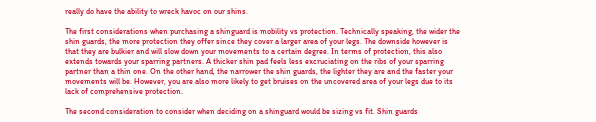really do have the ability to wreck havoc on our shins.

The first considerations when purchasing a shinguard is mobility vs protection. Technically speaking, the wider the shin guards, the more protection they offer since they cover a larger area of your legs. The downside however is that they are bulkier and will slow down your movements to a certain degree. In terms of protection, this also extends towards your sparring partners. A thicker shin pad feels less excruciating on the ribs of your sparring partner than a thin one. On the other hand, the narrower the shin guards, the lighter they are and the faster your movements will be. However, you are also more likely to get bruises on the uncovered area of your legs due to its lack of comprehensive protection.

The second consideration to consider when deciding on a shinguard would be sizing vs fit. Shin guards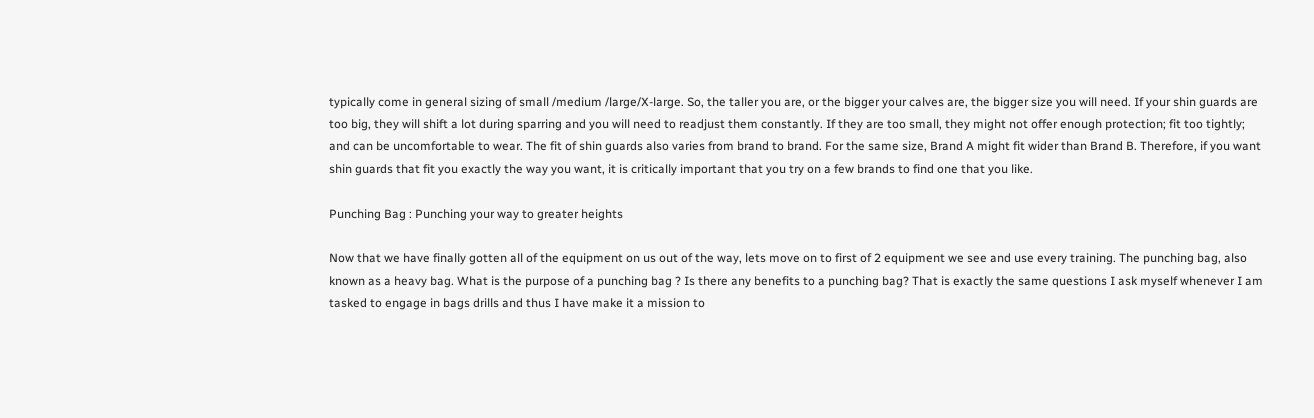typically come in general sizing of small /medium /large/X-large. So, the taller you are, or the bigger your calves are, the bigger size you will need. If your shin guards are too big, they will shift a lot during sparring and you will need to readjust them constantly. If they are too small, they might not offer enough protection; fit too tightly; and can be uncomfortable to wear. The fit of shin guards also varies from brand to brand. For the same size, Brand A might fit wider than Brand B. Therefore, if you want shin guards that fit you exactly the way you want, it is critically important that you try on a few brands to find one that you like.

Punching Bag : Punching your way to greater heights

Now that we have finally gotten all of the equipment on us out of the way, lets move on to first of 2 equipment we see and use every training. The punching bag, also known as a heavy bag. What is the purpose of a punching bag ? Is there any benefits to a punching bag? That is exactly the same questions I ask myself whenever I am tasked to engage in bags drills and thus I have make it a mission to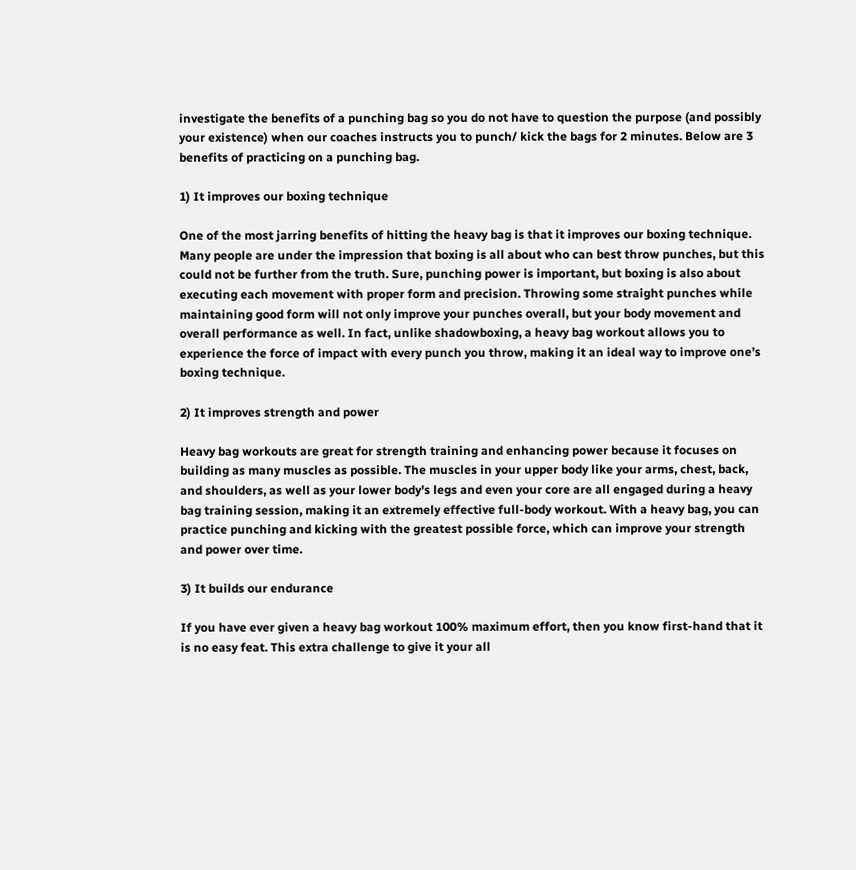investigate the benefits of a punching bag so you do not have to question the purpose (and possibly your existence) when our coaches instructs you to punch/ kick the bags for 2 minutes. Below are 3 benefits of practicing on a punching bag.

1) It improves our boxing technique

One of the most jarring benefits of hitting the heavy bag is that it improves our boxing technique. Many people are under the impression that boxing is all about who can best throw punches, but this could not be further from the truth. Sure, punching power is important, but boxing is also about executing each movement with proper form and precision. Throwing some straight punches while maintaining good form will not only improve your punches overall, but your body movement and overall performance as well. In fact, unlike shadowboxing, a heavy bag workout allows you to experience the force of impact with every punch you throw, making it an ideal way to improve one’s boxing technique.

2) It improves strength and power

Heavy bag workouts are great for strength training and enhancing power because it focuses on building as many muscles as possible. The muscles in your upper body like your arms, chest, back, and shoulders, as well as your lower body's legs and even your core are all engaged during a heavy bag training session, making it an extremely effective full-body workout. With a heavy bag, you can practice punching and kicking with the greatest possible force, which can improve your strength and power over time.

3) It builds our endurance

If you have ever given a heavy bag workout 100% maximum effort, then you know first-hand that it is no easy feat. This extra challenge to give it your all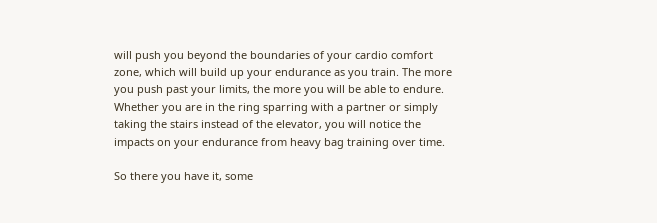will push you beyond the boundaries of your cardio comfort zone, which will build up your endurance as you train. The more you push past your limits, the more you will be able to endure. Whether you are in the ring sparring with a partner or simply taking the stairs instead of the elevator, you will notice the impacts on your endurance from heavy bag training over time.

So there you have it, some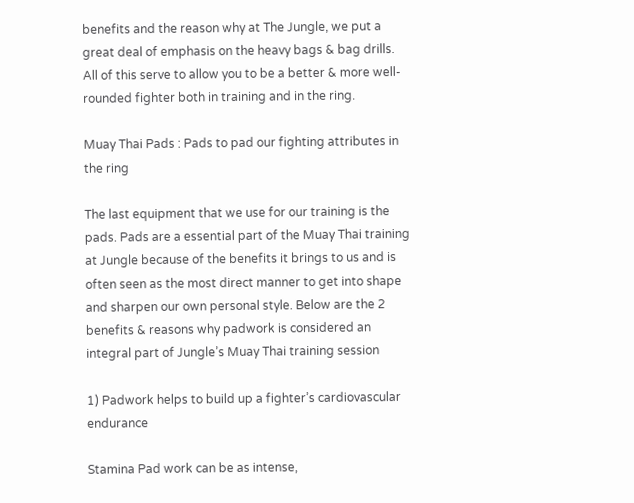benefits and the reason why at The Jungle, we put a great deal of emphasis on the heavy bags & bag drills. All of this serve to allow you to be a better & more well-rounded fighter both in training and in the ring.

Muay Thai Pads : Pads to pad our fighting attributes in the ring

The last equipment that we use for our training is the pads. Pads are a essential part of the Muay Thai training at Jungle because of the benefits it brings to us and is often seen as the most direct manner to get into shape and sharpen our own personal style. Below are the 2 benefits & reasons why padwork is considered an integral part of Jungle’s Muay Thai training session

1) Padwork helps to build up a fighter’s cardiovascular endurance

Stamina Pad work can be as intense,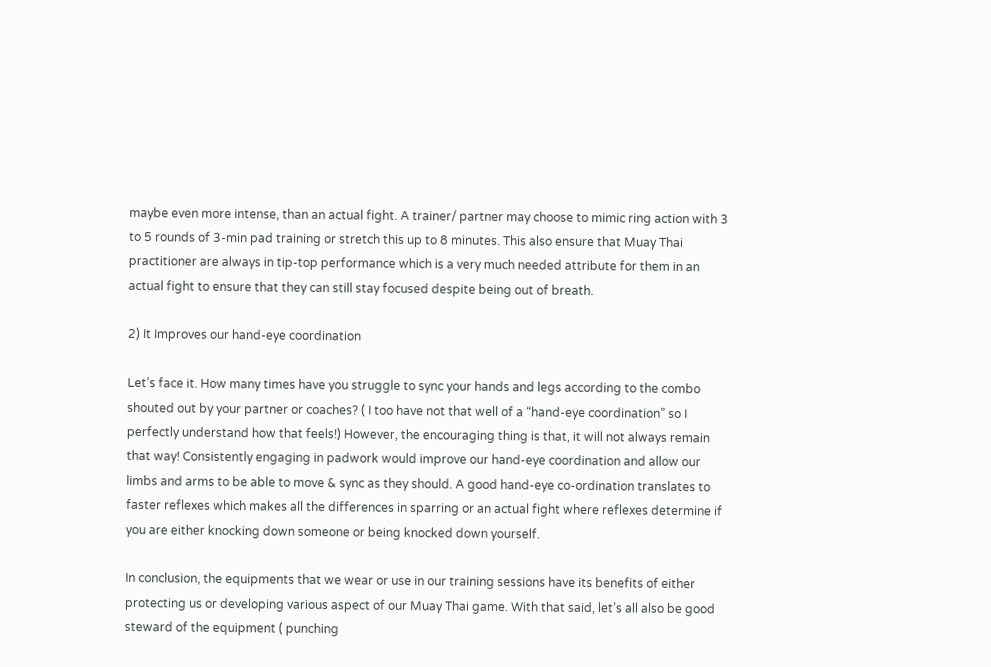maybe even more intense, than an actual fight. A trainer/ partner may choose to mimic ring action with 3 to 5 rounds of 3-min pad training or stretch this up to 8 minutes. This also ensure that Muay Thai practitioner are always in tip-top performance which is a very much needed attribute for them in an actual fight to ensure that they can still stay focused despite being out of breath.

2) It Improves our hand-eye coordination

Let’s face it. How many times have you struggle to sync your hands and legs according to the combo shouted out by your partner or coaches? ( I too have not that well of a “hand-eye coordination” so I perfectly understand how that feels!) However, the encouraging thing is that, it will not always remain that way! Consistently engaging in padwork would improve our hand-eye coordination and allow our limbs and arms to be able to move & sync as they should. A good hand-eye co-ordination translates to faster reflexes which makes all the differences in sparring or an actual fight where reflexes determine if you are either knocking down someone or being knocked down yourself.

In conclusion, the equipments that we wear or use in our training sessions have its benefits of either protecting us or developing various aspect of our Muay Thai game. With that said, let’s all also be good steward of the equipment ( punching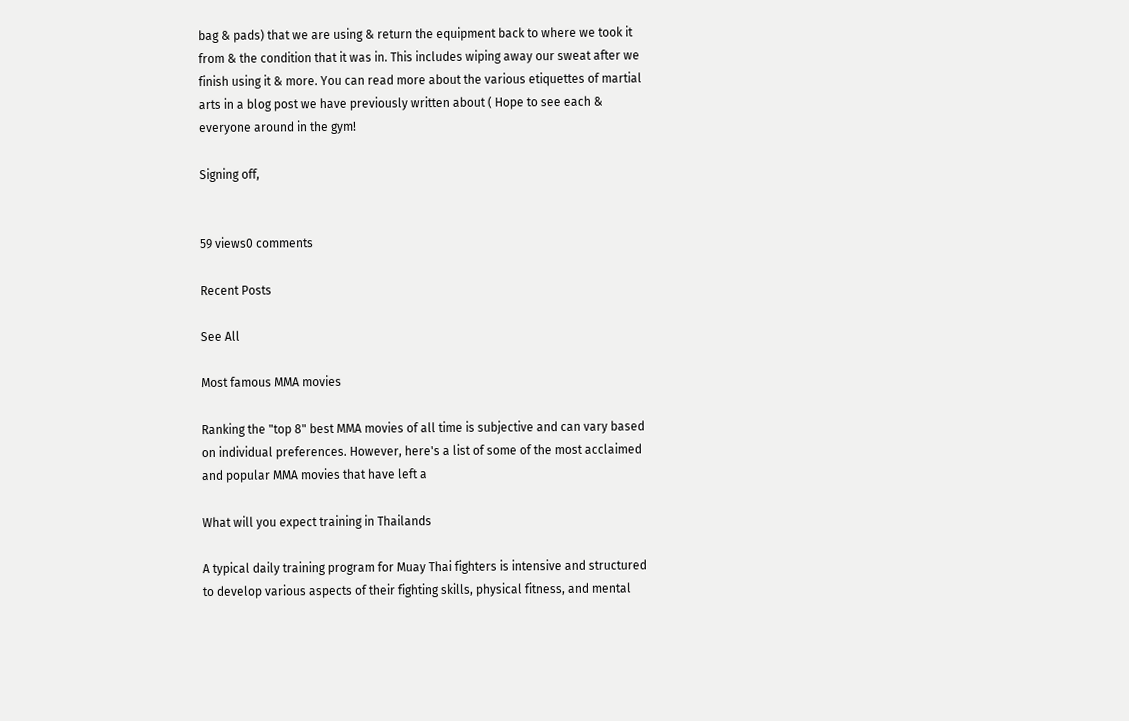bag & pads) that we are using & return the equipment back to where we took it from & the condition that it was in. This includes wiping away our sweat after we finish using it & more. You can read more about the various etiquettes of martial arts in a blog post we have previously written about ( Hope to see each & everyone around in the gym!

Signing off,


59 views0 comments

Recent Posts

See All

Most famous MMA movies

Ranking the "top 8" best MMA movies of all time is subjective and can vary based on individual preferences. However, here's a list of some of the most acclaimed and popular MMA movies that have left a

What will you expect training in Thailands

A typical daily training program for Muay Thai fighters is intensive and structured to develop various aspects of their fighting skills, physical fitness, and mental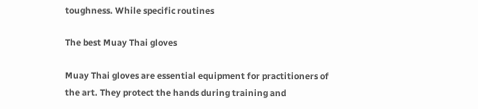toughness. While specific routines

The best Muay Thai gloves

Muay Thai gloves are essential equipment for practitioners of the art. They protect the hands during training and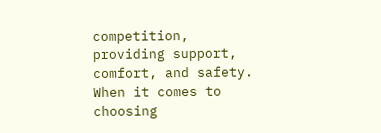competition, providing support, comfort, and safety. When it comes to choosing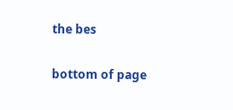the bes


bottom of page